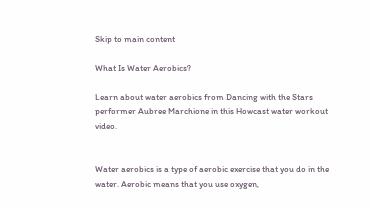Skip to main content

What Is Water Aerobics?

Learn about water aerobics from Dancing with the Stars performer Aubree Marchione in this Howcast water workout video.


Water aerobics is a type of aerobic exercise that you do in the water. Aerobic means that you use oxygen,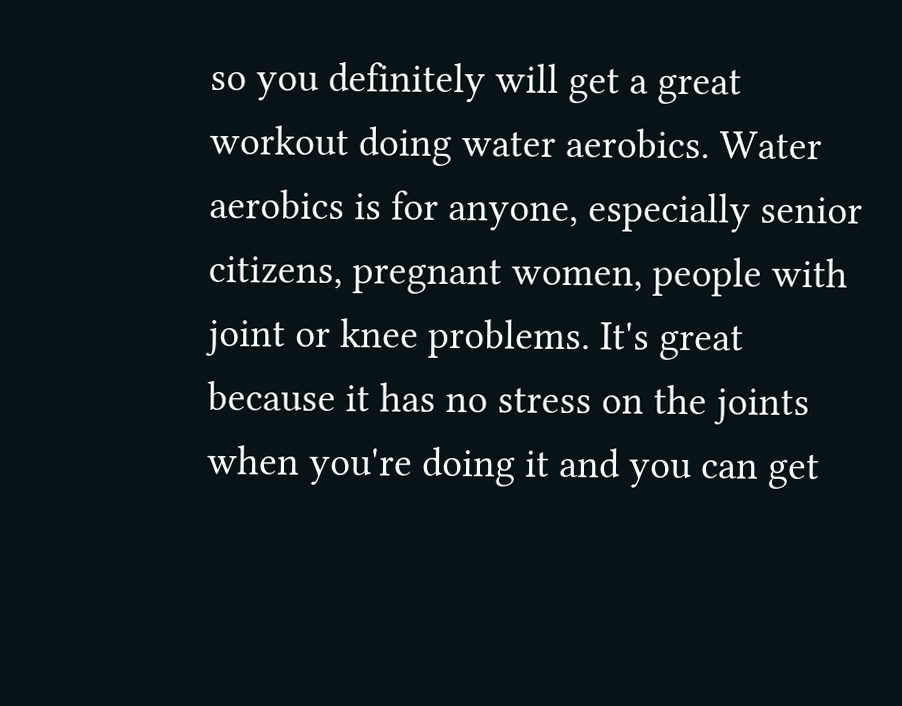so you definitely will get a great workout doing water aerobics. Water aerobics is for anyone, especially senior citizens, pregnant women, people with joint or knee problems. It's great because it has no stress on the joints when you're doing it and you can get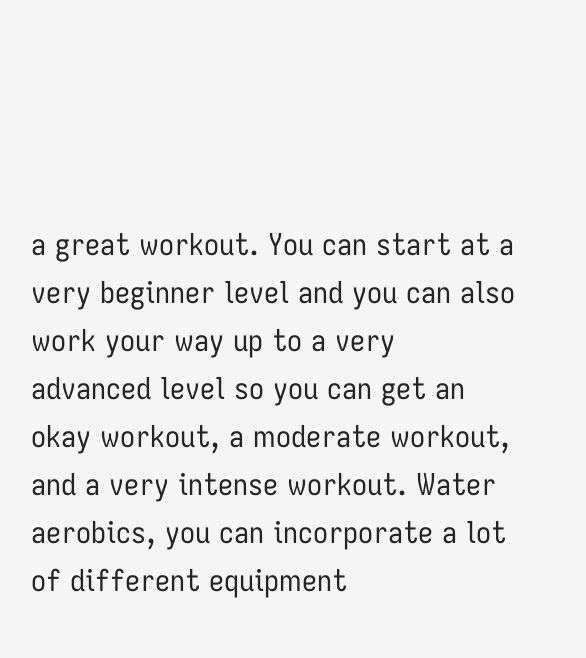a great workout. You can start at a very beginner level and you can also work your way up to a very advanced level so you can get an okay workout, a moderate workout, and a very intense workout. Water aerobics, you can incorporate a lot of different equipment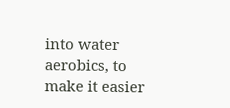into water aerobics, to make it easier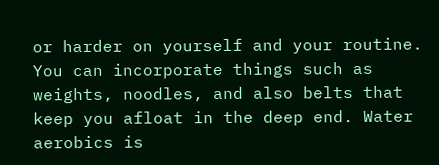or harder on yourself and your routine. You can incorporate things such as weights, noodles, and also belts that keep you afloat in the deep end. Water aerobics is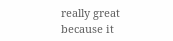really great because it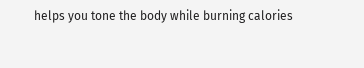helps you tone the body while burning calories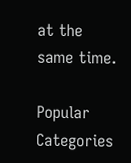at the same time.

Popular Categories